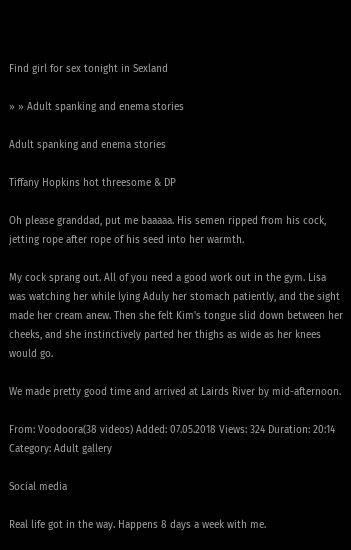Find girl for sex tonight in Sexland

» » Adult spanking and enema stories

Adult spanking and enema stories

Tiffany Hopkins hot threesome & DP

Oh please granddad, put me baaaaa. His semen ripped from his cock, jetting rope after rope of his seed into her warmth.

My cock sprang out. All of you need a good work out in the gym. Lisa was watching her while lying Aduly her stomach patiently, and the sight made her cream anew. Then she felt Kim's tongue slid down between her cheeks, and she instinctively parted her thighs as wide as her knees would go.

We made pretty good time and arrived at Lairds River by mid-afternoon.

From: Voodoora(38 videos) Added: 07.05.2018 Views: 324 Duration: 20:14
Category: Adult gallery

Social media

Real life got in the way. Happens 8 days a week with me.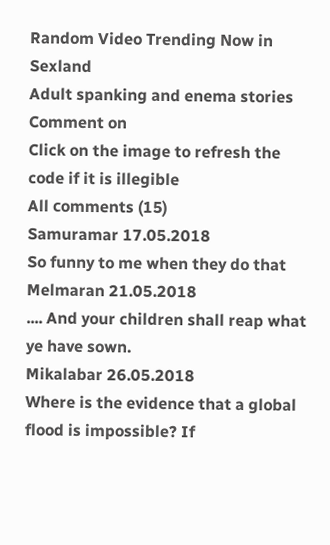Random Video Trending Now in Sexland
Adult spanking and enema stories
Comment on
Click on the image to refresh the code if it is illegible
All сomments (15)
Samuramar 17.05.2018
So funny to me when they do that
Melmaran 21.05.2018
.... And your children shall reap what ye have sown.
Mikalabar 26.05.2018
Where is the evidence that a global flood is impossible? If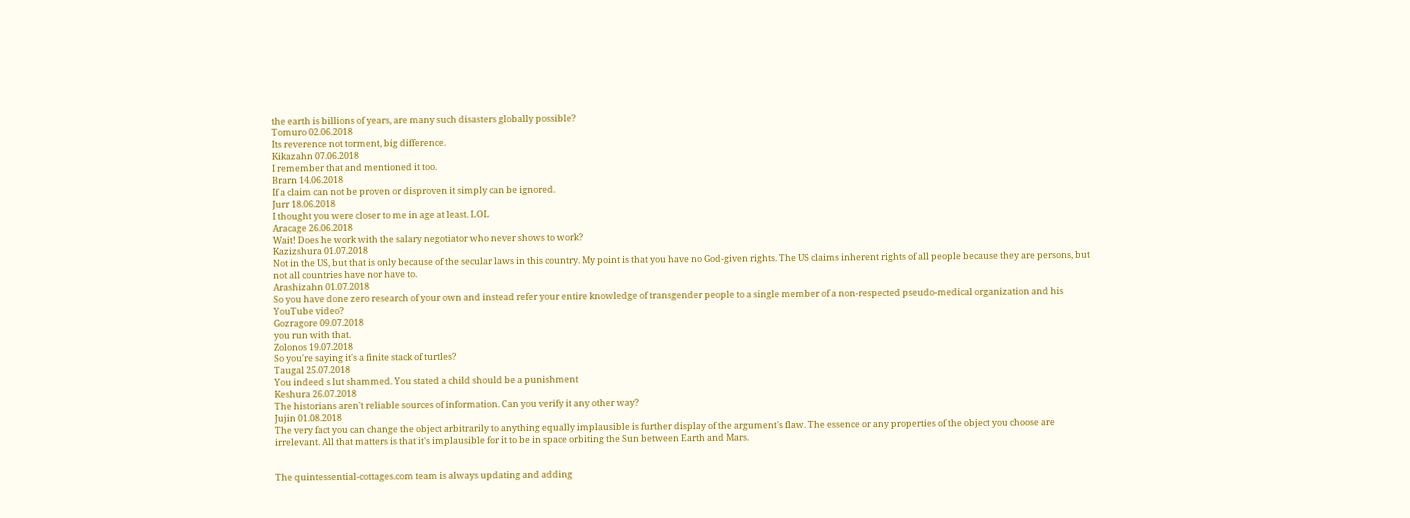the earth is billions of years, are many such disasters globally possible?
Tomuro 02.06.2018
Its reverence not torment, big difference.
Kikazahn 07.06.2018
I remember that and mentioned it too.
Brarn 14.06.2018
If a claim can not be proven or disproven it simply can be ignored.
Jurr 18.06.2018
I thought you were closer to me in age at least. LOL
Aracage 26.06.2018
Wait! Does he work with the salary negotiator who never shows to work?
Kazizshura 01.07.2018
Not in the US, but that is only because of the secular laws in this country. My point is that you have no God-given rights. The US claims inherent rights of all people because they are persons, but not all countries have nor have to.
Arashizahn 01.07.2018
So you have done zero research of your own and instead refer your entire knowledge of transgender people to a single member of a non-respected pseudo-medical organization and his YouTube video?
Gozragore 09.07.2018
you run with that.
Zolonos 19.07.2018
So you're saying it's a finite stack of turtles?
Taugal 25.07.2018
You indeed s lut shammed. You stated a child should be a punishment
Keshura 26.07.2018
The historians aren't reliable sources of information. Can you verify it any other way?
Jujin 01.08.2018
The very fact you can change the object arbitrarily to anything equally implausible is further display of the argument's flaw. The essence or any properties of the object you choose are irrelevant. All that matters is that it's implausible for it to be in space orbiting the Sun between Earth and Mars.


The quintessential-cottages.com team is always updating and adding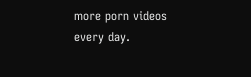more porn videos every day.